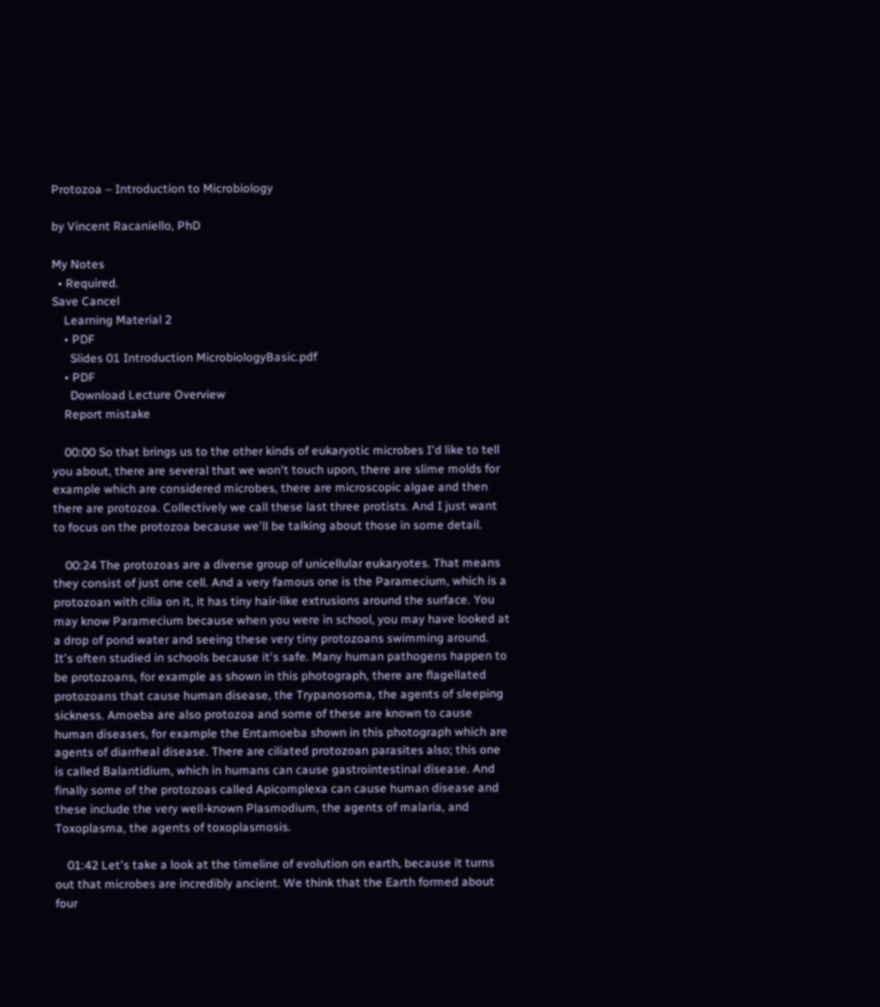Protozoa – Introduction to Microbiology

by Vincent Racaniello, PhD

My Notes
  • Required.
Save Cancel
    Learning Material 2
    • PDF
      Slides 01 Introduction MicrobiologyBasic.pdf
    • PDF
      Download Lecture Overview
    Report mistake

    00:00 So that brings us to the other kinds of eukaryotic microbes I'd like to tell you about, there are several that we won't touch upon, there are slime molds for example which are considered microbes, there are microscopic algae and then there are protozoa. Collectively we call these last three protists. And I just want to focus on the protozoa because we'll be talking about those in some detail.

    00:24 The protozoas are a diverse group of unicellular eukaryotes. That means they consist of just one cell. And a very famous one is the Paramecium, which is a protozoan with cilia on it, it has tiny hair-like extrusions around the surface. You may know Paramecium because when you were in school, you may have looked at a drop of pond water and seeing these very tiny protozoans swimming around. It's often studied in schools because it's safe. Many human pathogens happen to be protozoans, for example as shown in this photograph, there are flagellated protozoans that cause human disease, the Trypanosoma, the agents of sleeping sickness. Amoeba are also protozoa and some of these are known to cause human diseases, for example the Entamoeba shown in this photograph which are agents of diarrheal disease. There are ciliated protozoan parasites also; this one is called Balantidium, which in humans can cause gastrointestinal disease. And finally some of the protozoas called Apicomplexa can cause human disease and these include the very well-known Plasmodium, the agents of malaria, and Toxoplasma, the agents of toxoplasmosis.

    01:42 Let's take a look at the timeline of evolution on earth, because it turns out that microbes are incredibly ancient. We think that the Earth formed about four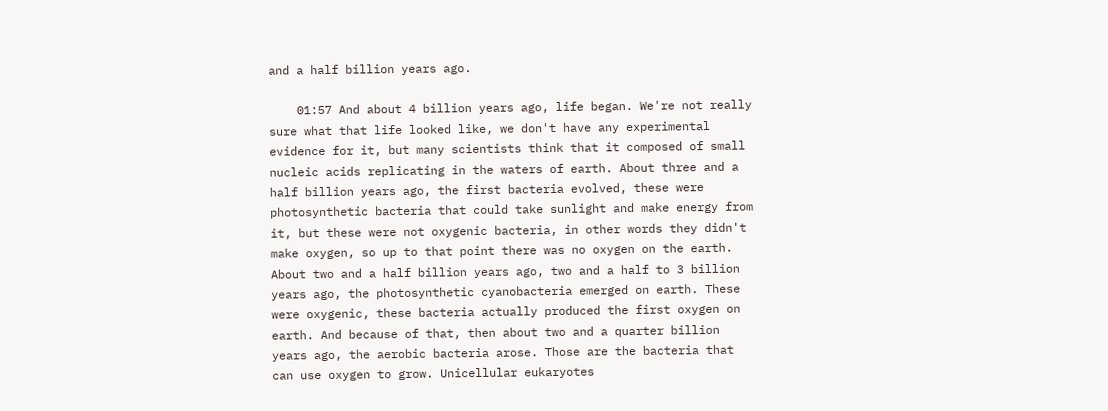and a half billion years ago.

    01:57 And about 4 billion years ago, life began. We're not really sure what that life looked like, we don't have any experimental evidence for it, but many scientists think that it composed of small nucleic acids replicating in the waters of earth. About three and a half billion years ago, the first bacteria evolved, these were photosynthetic bacteria that could take sunlight and make energy from it, but these were not oxygenic bacteria, in other words they didn't make oxygen, so up to that point there was no oxygen on the earth. About two and a half billion years ago, two and a half to 3 billion years ago, the photosynthetic cyanobacteria emerged on earth. These were oxygenic, these bacteria actually produced the first oxygen on earth. And because of that, then about two and a quarter billion years ago, the aerobic bacteria arose. Those are the bacteria that can use oxygen to grow. Unicellular eukaryotes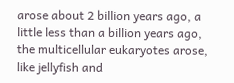arose about 2 billion years ago, a little less than a billion years ago, the multicellular eukaryotes arose, like jellyfish and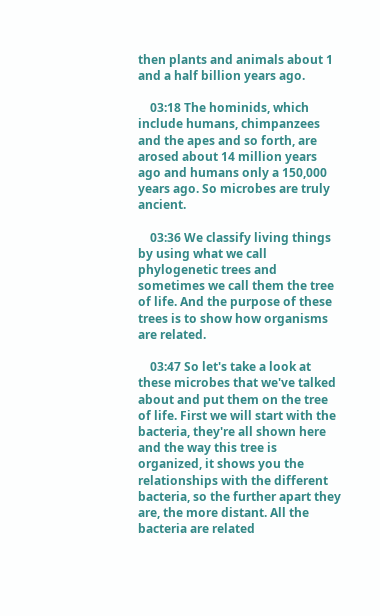then plants and animals about 1 and a half billion years ago.

    03:18 The hominids, which include humans, chimpanzees and the apes and so forth, are arosed about 14 million years ago and humans only a 150,000 years ago. So microbes are truly ancient.

    03:36 We classify living things by using what we call phylogenetic trees and sometimes we call them the tree of life. And the purpose of these trees is to show how organisms are related.

    03:47 So let's take a look at these microbes that we've talked about and put them on the tree of life. First we will start with the bacteria, they're all shown here and the way this tree is organized, it shows you the relationships with the different bacteria, so the further apart they are, the more distant. All the bacteria are related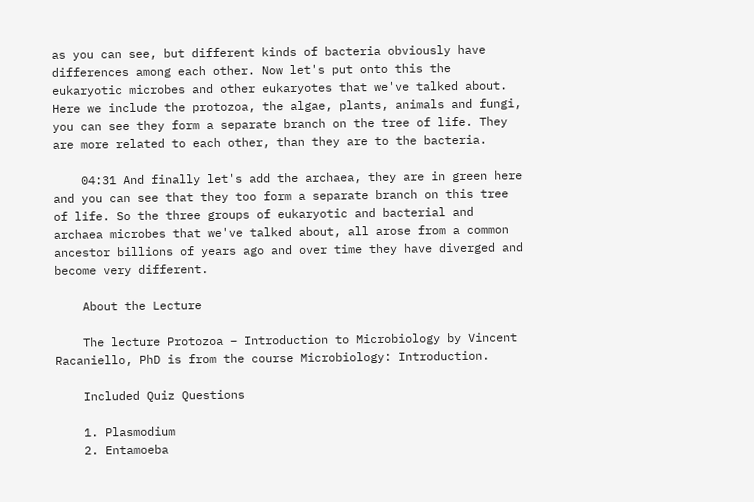as you can see, but different kinds of bacteria obviously have differences among each other. Now let's put onto this the eukaryotic microbes and other eukaryotes that we've talked about. Here we include the protozoa, the algae, plants, animals and fungi, you can see they form a separate branch on the tree of life. They are more related to each other, than they are to the bacteria.

    04:31 And finally let's add the archaea, they are in green here and you can see that they too form a separate branch on this tree of life. So the three groups of eukaryotic and bacterial and archaea microbes that we've talked about, all arose from a common ancestor billions of years ago and over time they have diverged and become very different.

    About the Lecture

    The lecture Protozoa – Introduction to Microbiology by Vincent Racaniello, PhD is from the course Microbiology: Introduction.

    Included Quiz Questions

    1. Plasmodium
    2. Entamoeba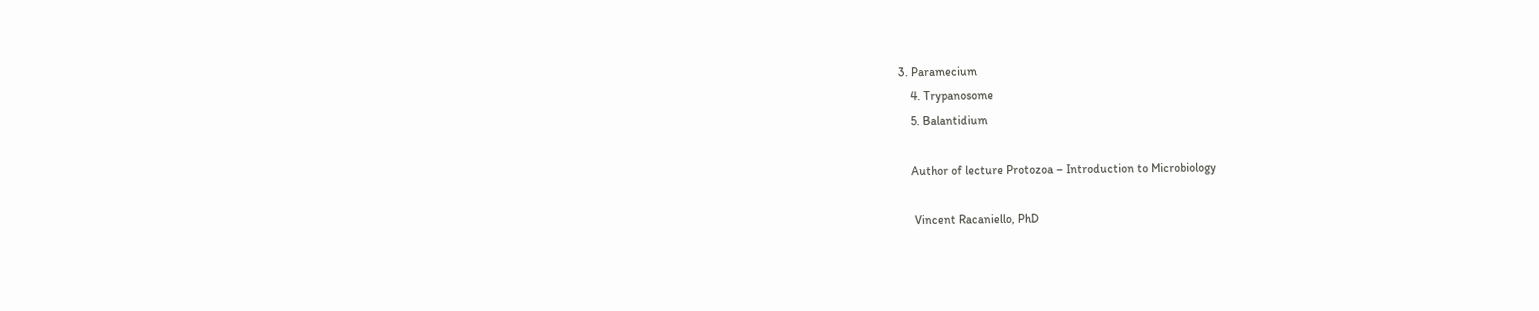3. Paramecium
    4. Trypanosome
    5. Balantidium

    Author of lecture Protozoa – Introduction to Microbiology

     Vincent Racaniello, PhD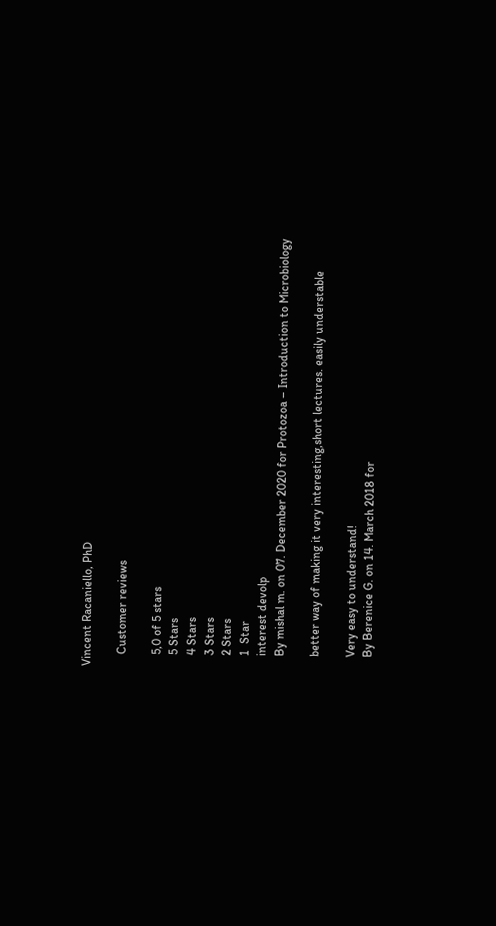Vincent Racaniello, PhD

    Customer reviews

    5,0 of 5 stars
    5 Stars
    4 Stars
    3 Stars
    2 Stars
    1  Star
    interest devolp
    By mishal m. on 07. December 2020 for Protozoa – Introduction to Microbiology

    better way of making it very interesting,short lectures. easily understable

    Very easy to understand!
    By Berenice G. on 14. March 2018 for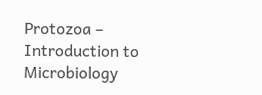Protozoa – Introduction to Microbiology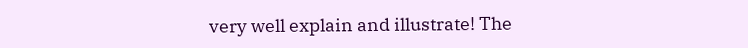very well explain and illustrate! The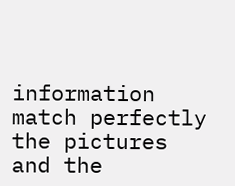information match perfectly the pictures and the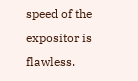speed of the expositor is flawless.